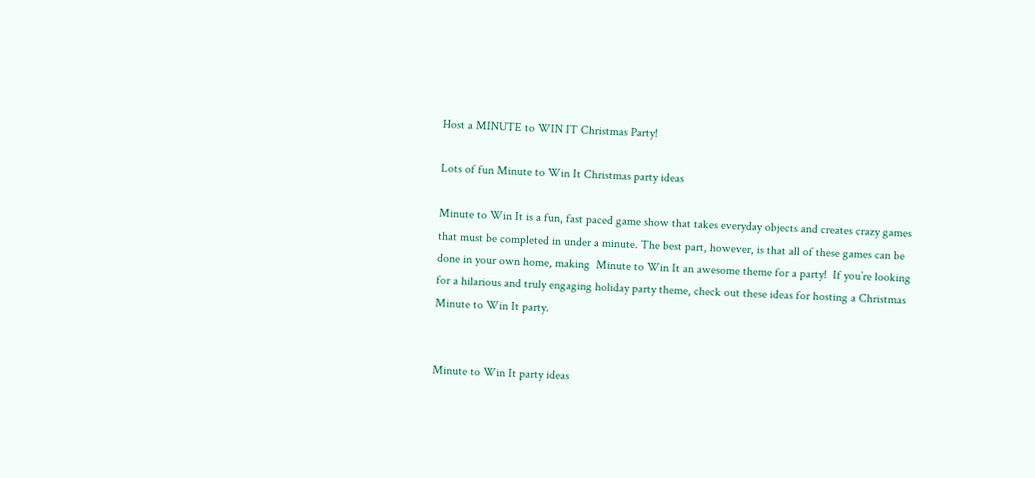Host a MINUTE to WIN IT Christmas Party!

Lots of fun Minute to Win It Christmas party ideas

Minute to Win It is a fun, fast paced game show that takes everyday objects and creates crazy games that must be completed in under a minute. The best part, however, is that all of these games can be done in your own home, making  Minute to Win It an awesome theme for a party!  If you’re looking for a hilarious and truly engaging holiday party theme, check out these ideas for hosting a Christmas Minute to Win It party.


Minute to Win It party ideas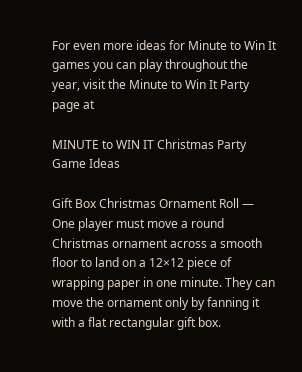For even more ideas for Minute to Win It games you can play throughout the year, visit the Minute to Win It Party page at

MINUTE to WIN IT Christmas Party Game Ideas

Gift Box Christmas Ornament Roll — One player must move a round Christmas ornament across a smooth floor to land on a 12×12 piece of wrapping paper in one minute. They can move the ornament only by fanning it with a flat rectangular gift box.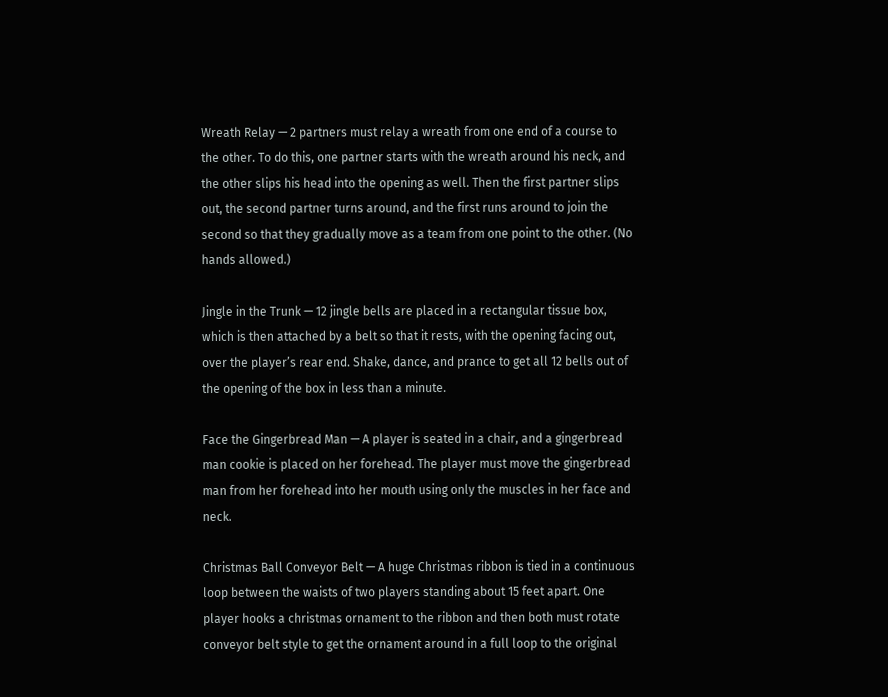Wreath Relay — 2 partners must relay a wreath from one end of a course to the other. To do this, one partner starts with the wreath around his neck, and the other slips his head into the opening as well. Then the first partner slips out, the second partner turns around, and the first runs around to join the second so that they gradually move as a team from one point to the other. (No hands allowed.)

Jingle in the Trunk — 12 jingle bells are placed in a rectangular tissue box, which is then attached by a belt so that it rests, with the opening facing out, over the player’s rear end. Shake, dance, and prance to get all 12 bells out of the opening of the box in less than a minute.

Face the Gingerbread Man — A player is seated in a chair, and a gingerbread man cookie is placed on her forehead. The player must move the gingerbread man from her forehead into her mouth using only the muscles in her face and neck.

Christmas Ball Conveyor Belt — A huge Christmas ribbon is tied in a continuous loop between the waists of two players standing about 15 feet apart. One player hooks a christmas ornament to the ribbon and then both must rotate conveyor belt style to get the ornament around in a full loop to the original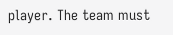player. The team must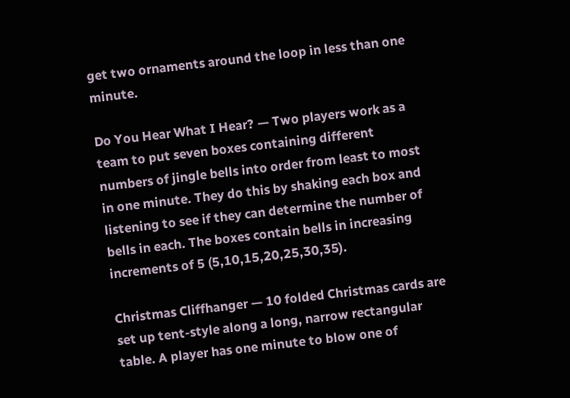get two ornaments around the loop in less than one minute.

Do You Hear What I Hear? — Two players work as a team to put seven boxes containing different numbers of jingle bells into order from least to most in one minute. They do this by shaking each box and listening to see if they can determine the number of bells in each. The boxes contain bells in increasing increments of 5 (5,10,15,20,25,30,35).

Christmas Cliffhanger — 10 folded Christmas cards are set up tent-style along a long, narrow rectangular table. A player has one minute to blow one of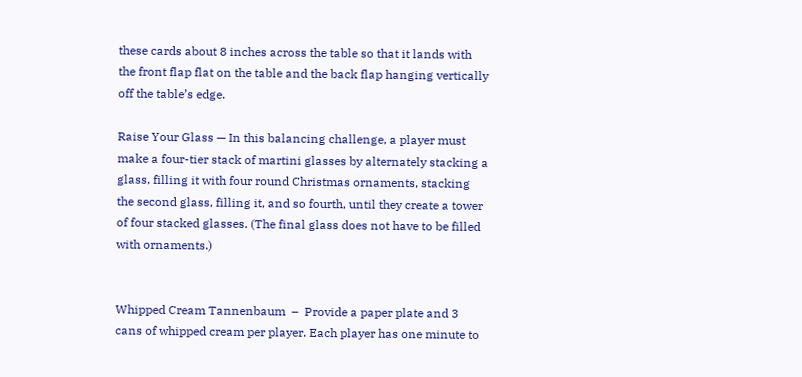these cards about 8 inches across the table so that it lands with the front flap flat on the table and the back flap hanging vertically off the table’s edge.

Raise Your Glass — In this balancing challenge, a player must make a four-tier stack of martini glasses by alternately stacking a glass, filling it with four round Christmas ornaments, stacking the second glass, filling it, and so fourth, until they create a tower of four stacked glasses. (The final glass does not have to be filled with ornaments.)


Whipped Cream Tannenbaum  –  Provide a paper plate and 3 cans of whipped cream per player. Each player has one minute to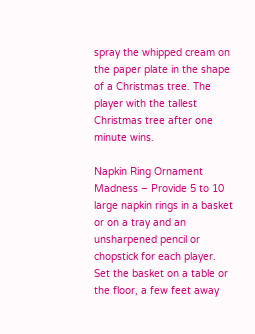spray the whipped cream on the paper plate in the shape of a Christmas tree. The player with the tallest Christmas tree after one minute wins.

Napkin Ring Ornament Madness – Provide 5 to 10 large napkin rings in a basket or on a tray and an unsharpened pencil or chopstick for each player. Set the basket on a table or the floor, a few feet away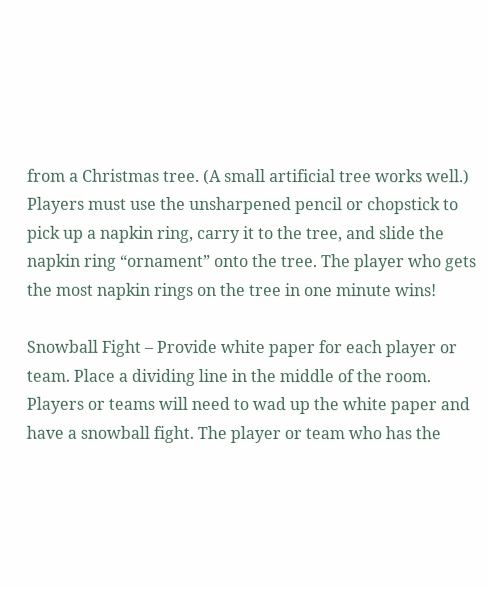from a Christmas tree. (A small artificial tree works well.) Players must use the unsharpened pencil or chopstick to pick up a napkin ring, carry it to the tree, and slide the napkin ring “ornament” onto the tree. The player who gets the most napkin rings on the tree in one minute wins!

Snowball Fight – Provide white paper for each player or team. Place a dividing line in the middle of the room. Players or teams will need to wad up the white paper and have a snowball fight. The player or team who has the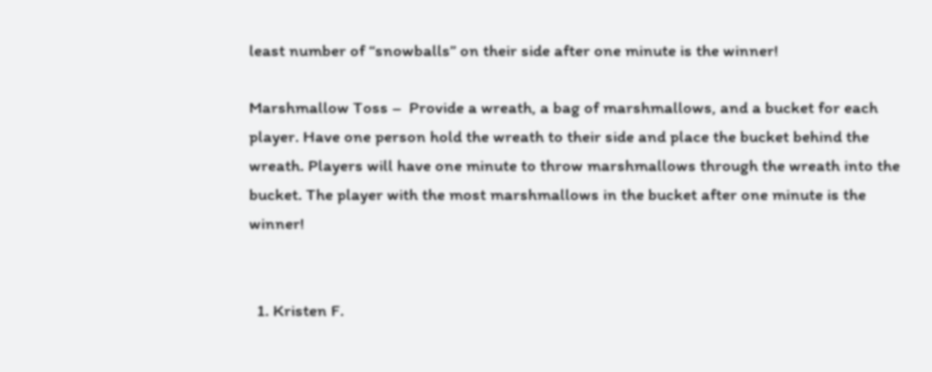least number of “snowballs” on their side after one minute is the winner!

Marshmallow Toss –  Provide a wreath, a bag of marshmallows, and a bucket for each player. Have one person hold the wreath to their side and place the bucket behind the wreath. Players will have one minute to throw marshmallows through the wreath into the bucket. The player with the most marshmallows in the bucket after one minute is the winner!


  1. Kristen F.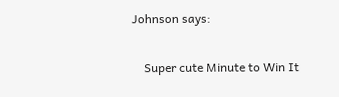Johnson says:

    Super cute Minute to Win It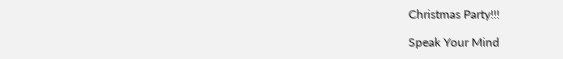Christmas Party!!!

Speak Your Mind